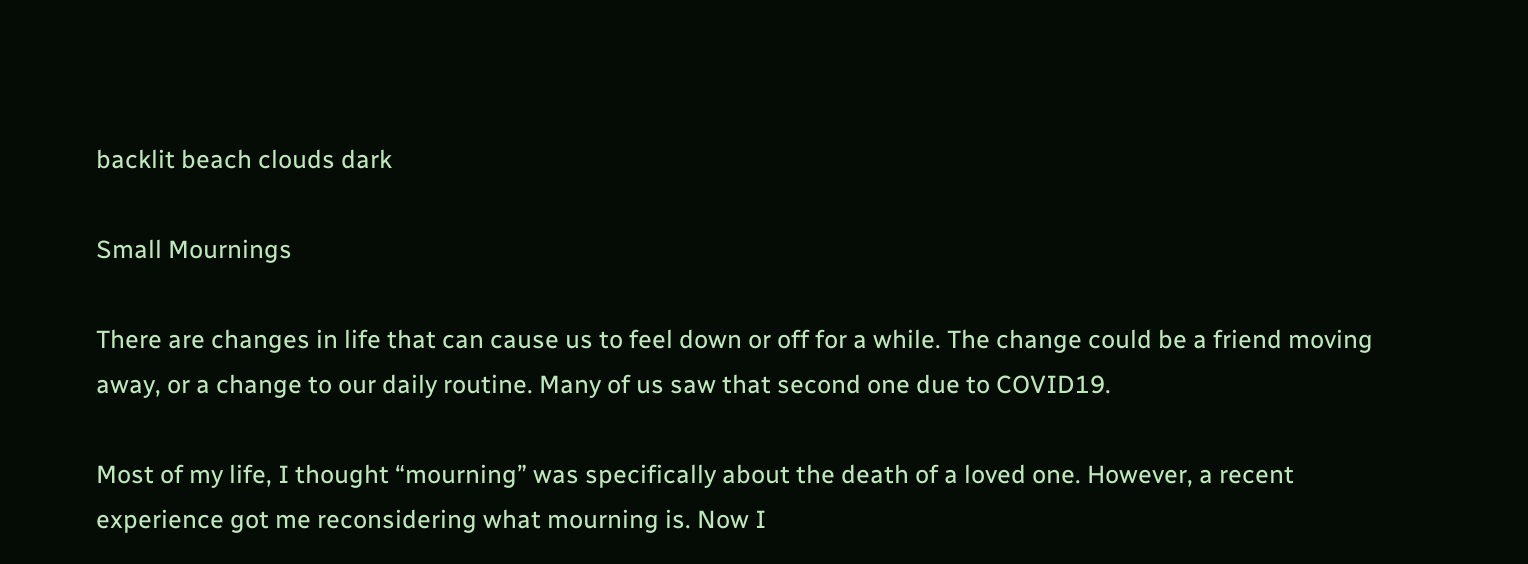backlit beach clouds dark

Small Mournings

There are changes in life that can cause us to feel down or off for a while. The change could be a friend moving away, or a change to our daily routine. Many of us saw that second one due to COVID19.

Most of my life, I thought “mourning” was specifically about the death of a loved one. However, a recent experience got me reconsidering what mourning is. Now I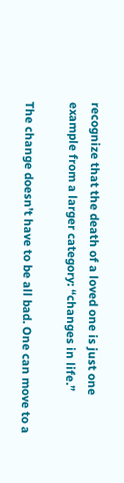recognize that the death of a loved one is just one example from a larger category: “changes in life.”

The change doesn’t have to be all bad. One can move to a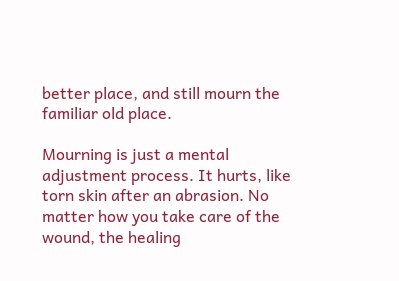better place, and still mourn the familiar old place.

Mourning is just a mental adjustment process. It hurts, like torn skin after an abrasion. No matter how you take care of the wound, the healing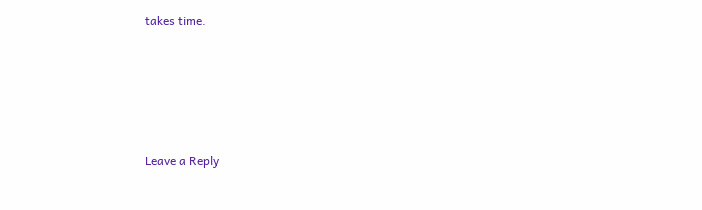takes time.






Leave a Reply